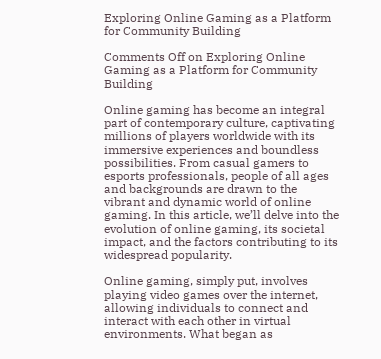Exploring Online Gaming as a Platform for Community Building

Comments Off on Exploring Online Gaming as a Platform for Community Building

Online gaming has become an integral part of contemporary culture, captivating millions of players worldwide with its immersive experiences and boundless possibilities. From casual gamers to esports professionals, people of all ages and backgrounds are drawn to the vibrant and dynamic world of online gaming. In this article, we’ll delve into the evolution of online gaming, its societal impact, and the factors contributing to its widespread popularity.

Online gaming, simply put, involves playing video games over the internet, allowing individuals to connect and interact with each other in virtual environments. What began as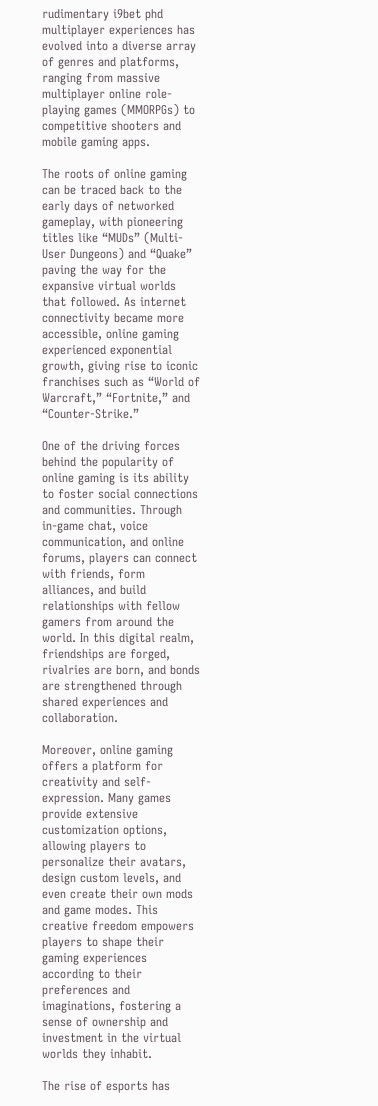rudimentary i9bet phd multiplayer experiences has evolved into a diverse array of genres and platforms, ranging from massive multiplayer online role-playing games (MMORPGs) to competitive shooters and mobile gaming apps.

The roots of online gaming can be traced back to the early days of networked gameplay, with pioneering titles like “MUDs” (Multi-User Dungeons) and “Quake” paving the way for the expansive virtual worlds that followed. As internet connectivity became more accessible, online gaming experienced exponential growth, giving rise to iconic franchises such as “World of Warcraft,” “Fortnite,” and “Counter-Strike.”

One of the driving forces behind the popularity of online gaming is its ability to foster social connections and communities. Through in-game chat, voice communication, and online forums, players can connect with friends, form alliances, and build relationships with fellow gamers from around the world. In this digital realm, friendships are forged, rivalries are born, and bonds are strengthened through shared experiences and collaboration.

Moreover, online gaming offers a platform for creativity and self-expression. Many games provide extensive customization options, allowing players to personalize their avatars, design custom levels, and even create their own mods and game modes. This creative freedom empowers players to shape their gaming experiences according to their preferences and imaginations, fostering a sense of ownership and investment in the virtual worlds they inhabit.

The rise of esports has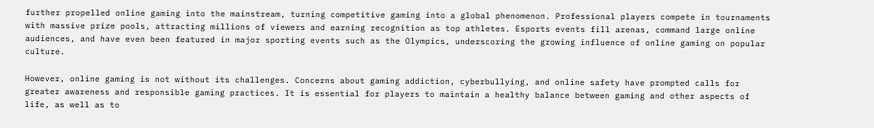further propelled online gaming into the mainstream, turning competitive gaming into a global phenomenon. Professional players compete in tournaments with massive prize pools, attracting millions of viewers and earning recognition as top athletes. Esports events fill arenas, command large online audiences, and have even been featured in major sporting events such as the Olympics, underscoring the growing influence of online gaming on popular culture.

However, online gaming is not without its challenges. Concerns about gaming addiction, cyberbullying, and online safety have prompted calls for greater awareness and responsible gaming practices. It is essential for players to maintain a healthy balance between gaming and other aspects of life, as well as to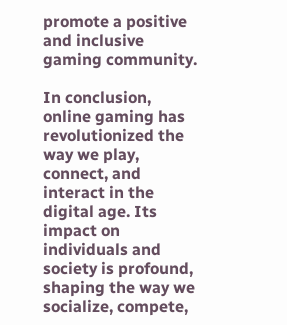promote a positive and inclusive gaming community.

In conclusion, online gaming has revolutionized the way we play, connect, and interact in the digital age. Its impact on individuals and society is profound, shaping the way we socialize, compete,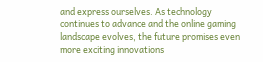and express ourselves. As technology continues to advance and the online gaming landscape evolves, the future promises even more exciting innovations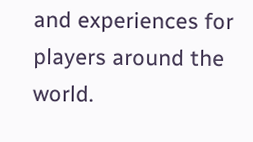and experiences for players around the world.